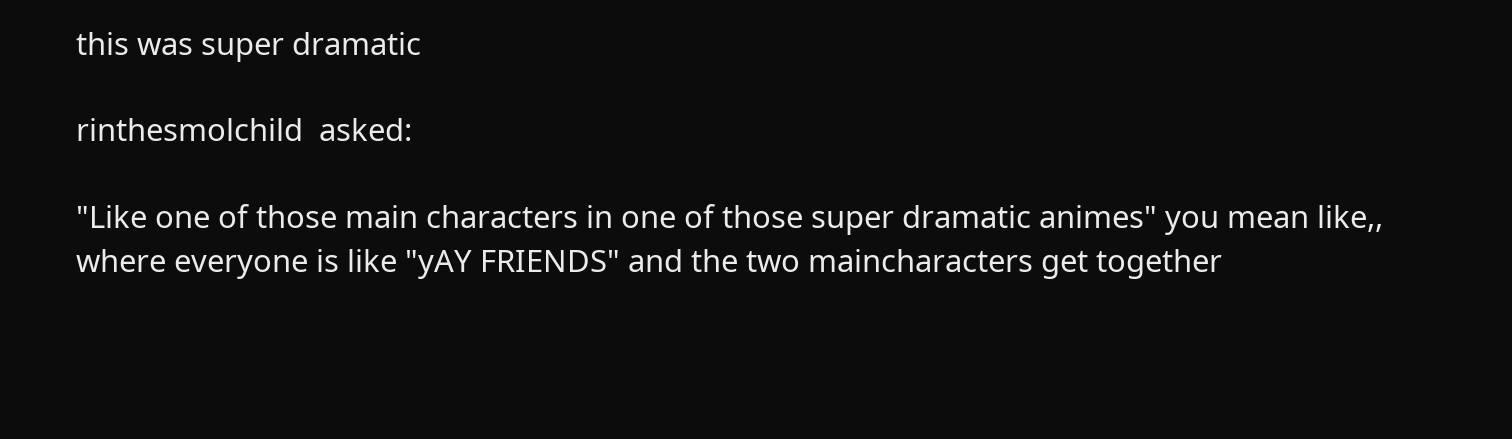this was super dramatic

rinthesmolchild  asked:

"Like one of those main characters in one of those super dramatic animes" you mean like,, where everyone is like "yAY FRIENDS" and the two maincharacters get together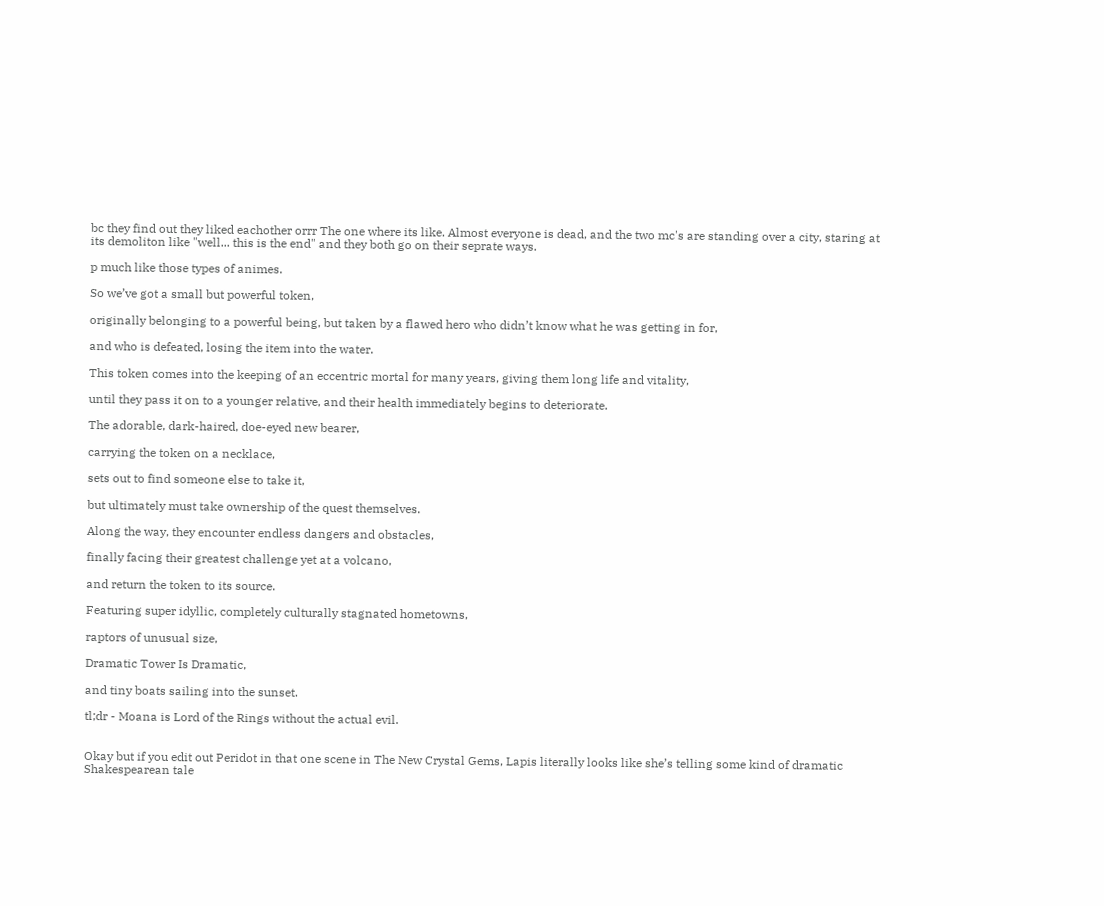bc they find out they liked eachother orrr The one where its like. Almost everyone is dead, and the two mc's are standing over a city, staring at its demoliton like "well... this is the end" and they both go on their seprate ways.

p much like those types of animes.

So we’ve got a small but powerful token,

originally belonging to a powerful being, but taken by a flawed hero who didn’t know what he was getting in for,

and who is defeated, losing the item into the water.

This token comes into the keeping of an eccentric mortal for many years, giving them long life and vitality,

until they pass it on to a younger relative, and their health immediately begins to deteriorate.

The adorable, dark-haired, doe-eyed new bearer,

carrying the token on a necklace,

sets out to find someone else to take it,

but ultimately must take ownership of the quest themselves.

Along the way, they encounter endless dangers and obstacles,

finally facing their greatest challenge yet at a volcano,

and return the token to its source.

Featuring super idyllic, completely culturally stagnated hometowns,

raptors of unusual size,

Dramatic Tower Is Dramatic,

and tiny boats sailing into the sunset.

tl;dr - Moana is Lord of the Rings without the actual evil.


Okay but if you edit out Peridot in that one scene in The New Crystal Gems, Lapis literally looks like she’s telling some kind of dramatic Shakespearean tale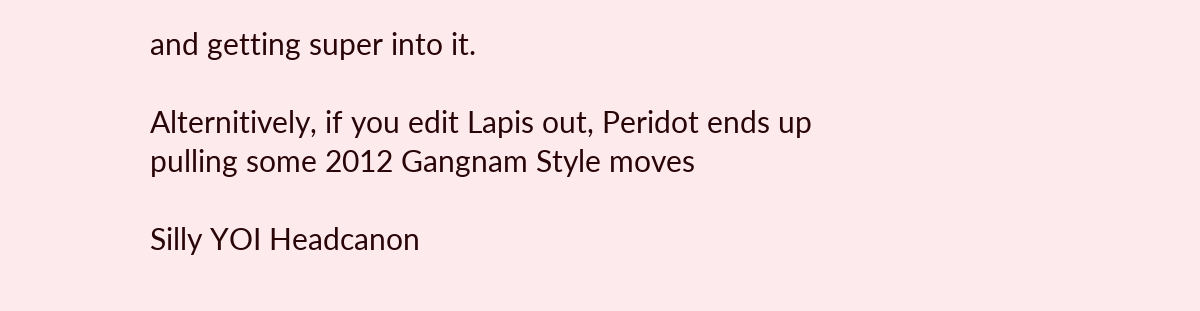and getting super into it.

Alternitively, if you edit Lapis out, Peridot ends up pulling some 2012 Gangnam Style moves

Silly YOI Headcanon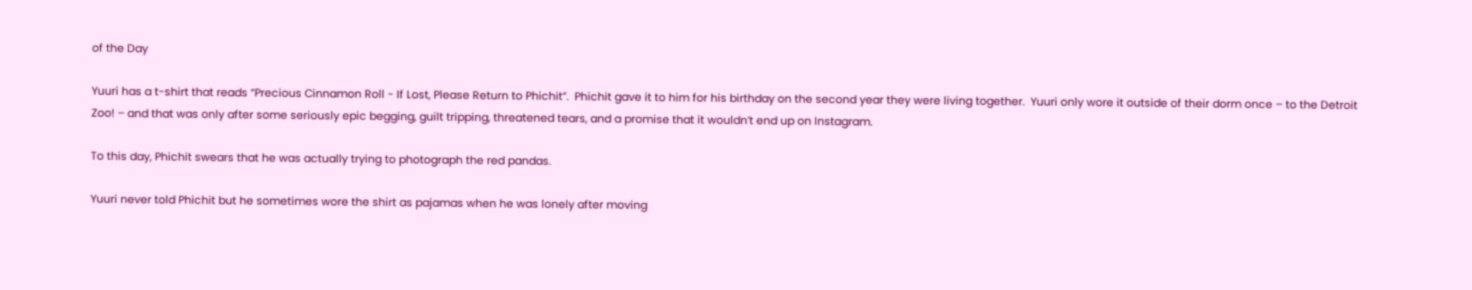of the Day

Yuuri has a t-shirt that reads “Precious Cinnamon Roll - If Lost, Please Return to Phichit”.  Phichit gave it to him for his birthday on the second year they were living together.  Yuuri only wore it outside of their dorm once – to the Detroit Zoo! – and that was only after some seriously epic begging, guilt tripping, threatened tears, and a promise that it wouldn’t end up on Instagram.

To this day, Phichit swears that he was actually trying to photograph the red pandas.

Yuuri never told Phichit but he sometimes wore the shirt as pajamas when he was lonely after moving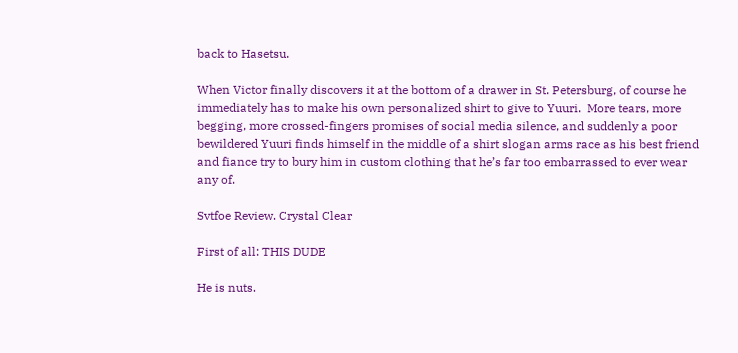back to Hasetsu.

When Victor finally discovers it at the bottom of a drawer in St. Petersburg, of course he immediately has to make his own personalized shirt to give to Yuuri.  More tears, more begging, more crossed-fingers promises of social media silence, and suddenly a poor bewildered Yuuri finds himself in the middle of a shirt slogan arms race as his best friend and fiance try to bury him in custom clothing that he’s far too embarrassed to ever wear any of.

Svtfoe Review. Crystal Clear

First of all: THIS DUDE

He is nuts.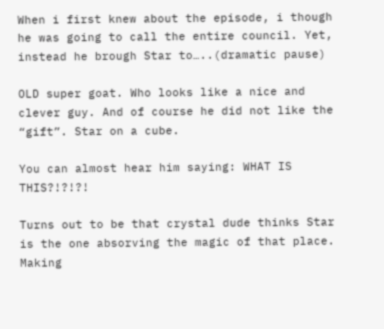When i first knew about the episode, i though he was going to call the entire council. Yet, instead he brough Star to…..(dramatic pause)

OLD super goat. Who looks like a nice and clever guy. And of course he did not like the “gift”. Star on a cube.

You can almost hear him saying: WHAT IS THIS?!?!?!

Turns out to be that crystal dude thinks Star is the one absorving the magic of that place. Making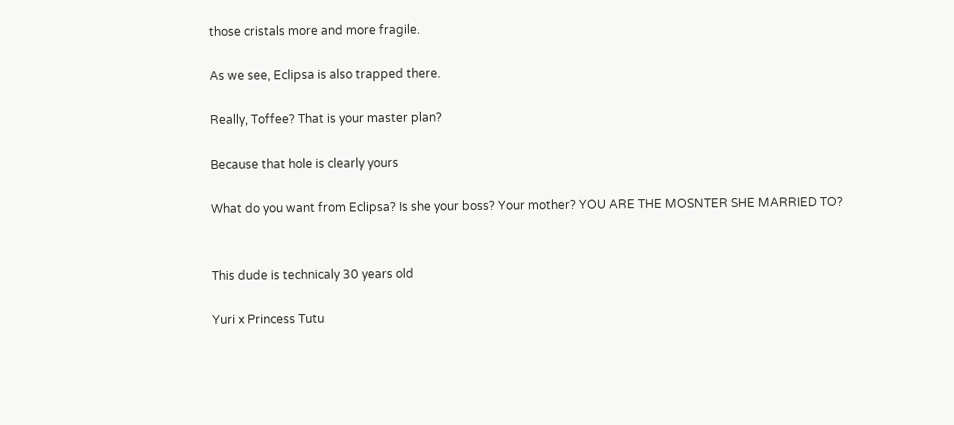those cristals more and more fragile.

As we see, Eclipsa is also trapped there.

Really, Toffee? That is your master plan?

Because that hole is clearly yours

What do you want from Eclipsa? Is she your boss? Your mother? YOU ARE THE MOSNTER SHE MARRIED TO?


This dude is technicaly 30 years old

Yuri x Princess Tutu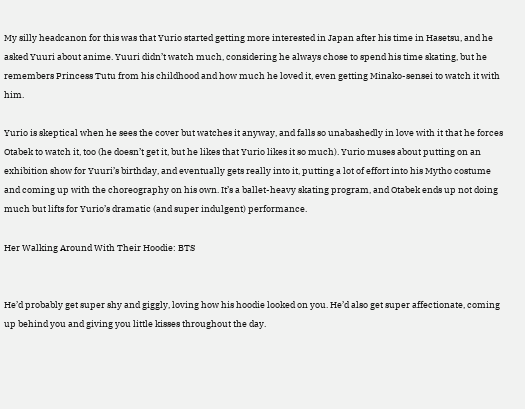My silly headcanon for this was that Yurio started getting more interested in Japan after his time in Hasetsu, and he asked Yuuri about anime. Yuuri didn’t watch much, considering he always chose to spend his time skating, but he remembers Princess Tutu from his childhood and how much he loved it, even getting Minako-sensei to watch it with him.

Yurio is skeptical when he sees the cover but watches it anyway, and falls so unabashedly in love with it that he forces Otabek to watch it, too (he doesn’t get it, but he likes that Yurio likes it so much). Yurio muses about putting on an exhibition show for Yuuri’s birthday, and eventually gets really into it, putting a lot of effort into his Mytho costume and coming up with the choreography on his own. It’s a ballet-heavy skating program, and Otabek ends up not doing much but lifts for Yurio’s dramatic (and super indulgent) performance.

Her Walking Around With Their Hoodie: BTS


He’d probably get super shy and giggly, loving how his hoodie looked on you. He’d also get super affectionate, coming up behind you and giving you little kisses throughout the day.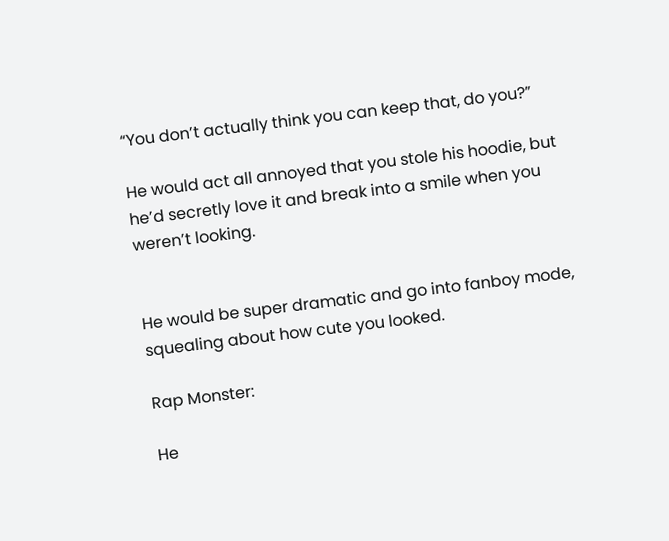“You don’t actually think you can keep that, do you?”

He would act all annoyed that you stole his hoodie, but he’d secretly love it and break into a smile when you weren’t looking.


He would be super dramatic and go into fanboy mode, squealing about how cute you looked.

Rap Monster:

He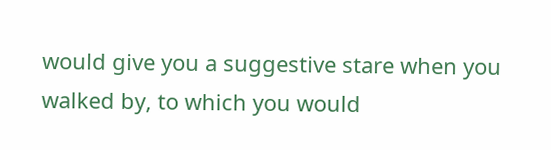would give you a suggestive stare when you walked by, to which you would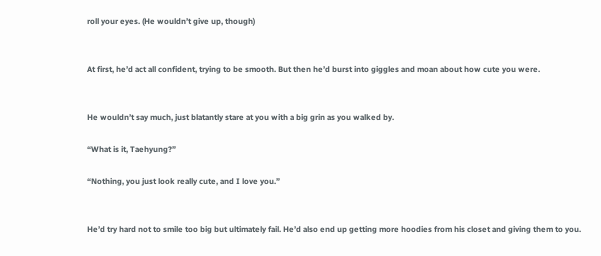roll your eyes. (He wouldn’t give up, though)


At first, he’d act all confident, trying to be smooth. But then he’d burst into giggles and moan about how cute you were.


He wouldn’t say much, just blatantly stare at you with a big grin as you walked by.

“What is it, Taehyung?”

“Nothing, you just look really cute, and I love you.”


He’d try hard not to smile too big but ultimately fail. He’d also end up getting more hoodies from his closet and giving them to you.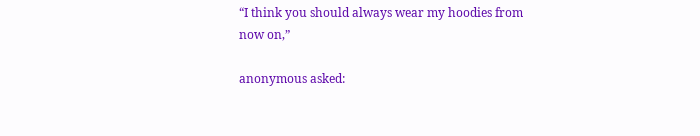“I think you should always wear my hoodies from now on,”

anonymous asked: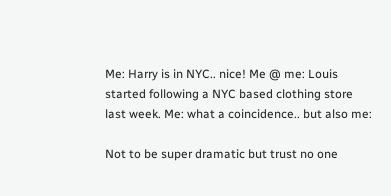Me: Harry is in NYC.. nice! Me @ me: Louis started following a NYC based clothing store last week. Me: what a coincidence.. but also me:

Not to be super dramatic but trust no one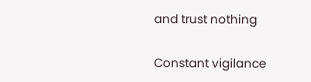and trust nothing

Constant vigilance